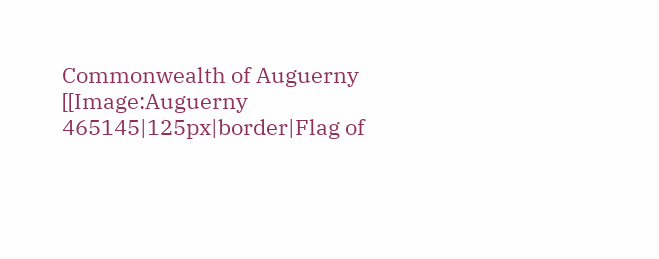Commonwealth of Auguerny
[[Image:Auguerny 465145|125px|border|Flag of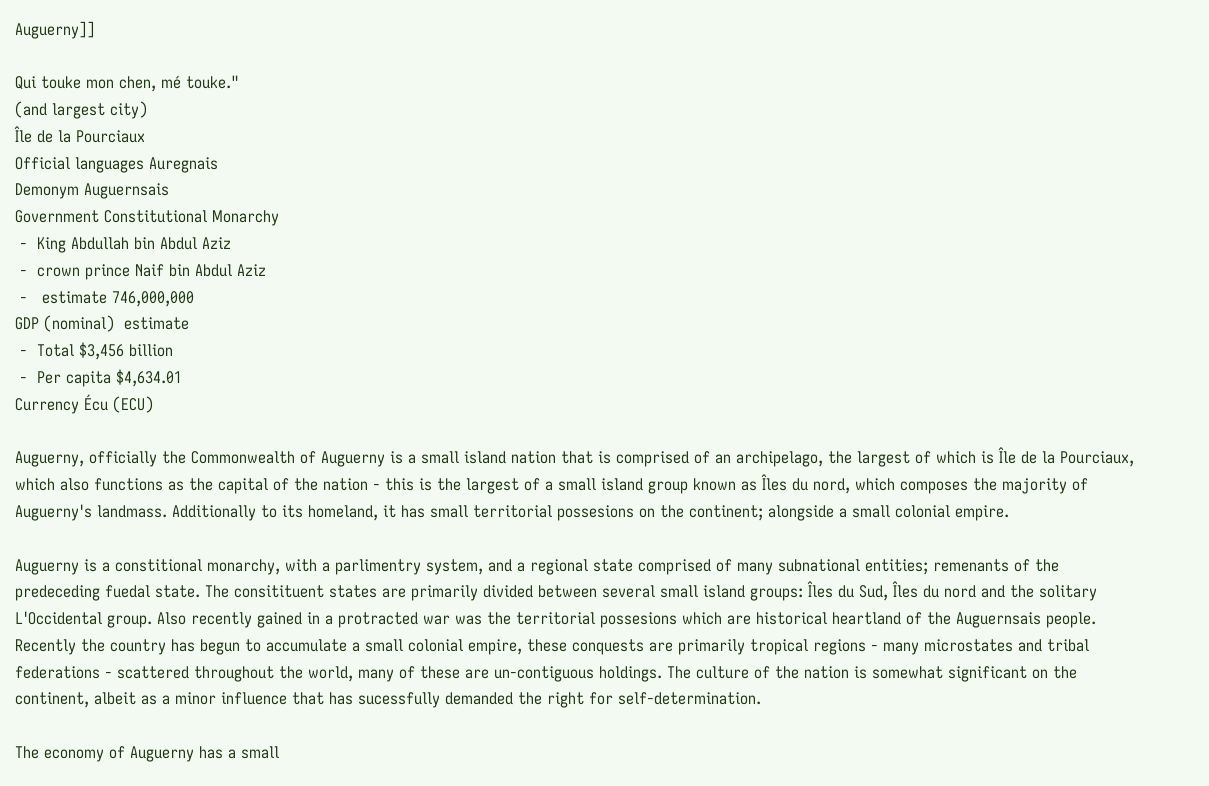Auguerny]]

Qui touke mon chen, mé touke."
(and largest city)
Île de la Pourciaux
Official languages Auregnais
Demonym Auguernsais
Government Constitutional Monarchy
 -  King Abdullah bin Abdul Aziz
 -  crown prince Naif bin Abdul Aziz
 -   estimate 746,000,000
GDP (nominal)  estimate
 -  Total $3,456 billion
 -  Per capita $4,634.01
Currency Écu (ECU)

Auguerny, officially the Commonwealth of Auguerny is a small island nation that is comprised of an archipelago, the largest of which is Île de la Pourciaux, which also functions as the capital of the nation - this is the largest of a small island group known as Îles du nord, which composes the majority of Auguerny's landmass. Additionally to its homeland, it has small territorial possesions on the continent; alongside a small colonial empire.

Auguerny is a constitional monarchy, with a parlimentry system, and a regional state comprised of many subnational entities; remenants of the predeceding fuedal state. The consitituent states are primarily divided between several small island groups: Îles du Sud, Îles du nord and the solitary L'Occidental group. Also recently gained in a protracted war was the territorial possesions which are historical heartland of the Auguernsais people. Recently the country has begun to accumulate a small colonial empire, these conquests are primarily tropical regions - many microstates and tribal federations - scattered throughout the world, many of these are un-contiguous holdings. The culture of the nation is somewhat significant on the continent, albeit as a minor influence that has sucessfully demanded the right for self-determination.

The economy of Auguerny has a small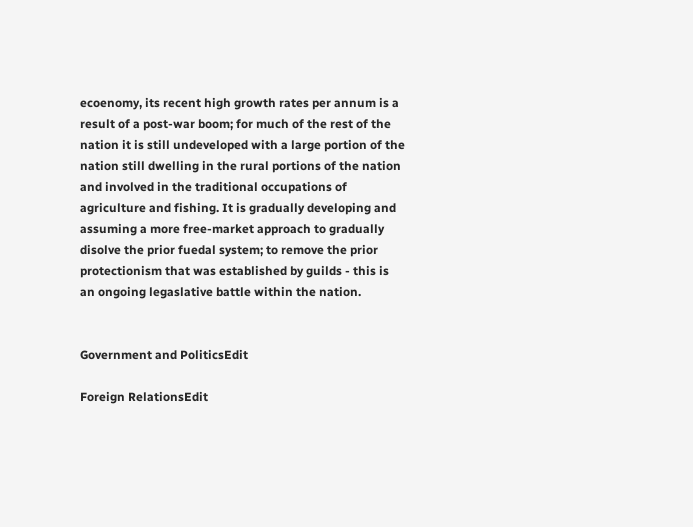ecoenomy, its recent high growth rates per annum is a result of a post-war boom; for much of the rest of the nation it is still undeveloped with a large portion of the nation still dwelling in the rural portions of the nation and involved in the traditional occupations of agriculture and fishing. It is gradually developing and assuming a more free-market approach to gradually disolve the prior fuedal system; to remove the prior protectionism that was established by guilds - this is an ongoing legaslative battle within the nation.


Government and PoliticsEdit

Foreign RelationsEdit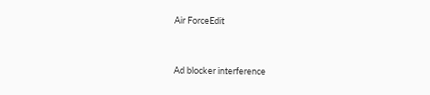Air ForceEdit



Ad blocker interference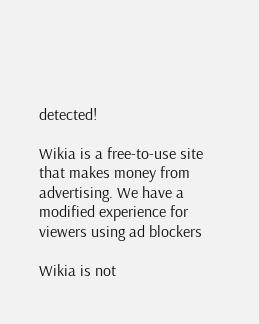detected!

Wikia is a free-to-use site that makes money from advertising. We have a modified experience for viewers using ad blockers

Wikia is not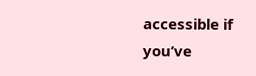accessible if you’ve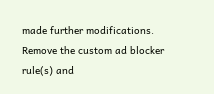made further modifications. Remove the custom ad blocker rule(s) and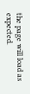the page will load as expected.